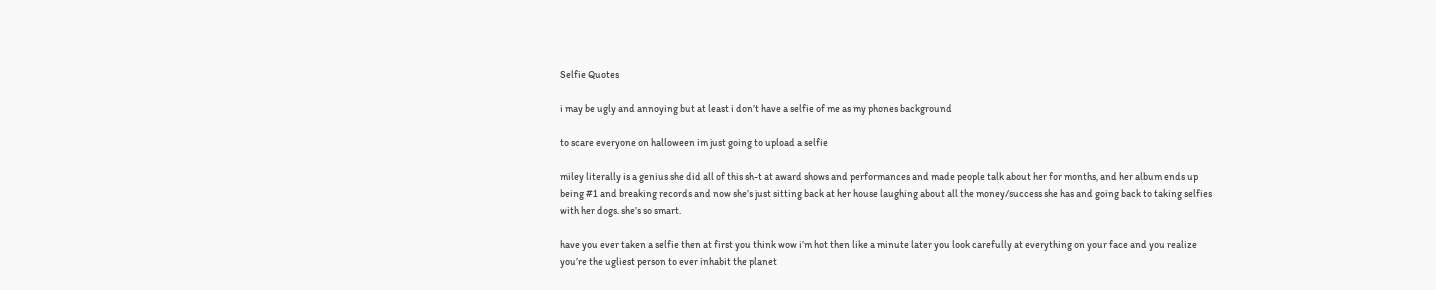Selfie Quotes

i may be ugly and annoying but at least i don’t have a selfie of me as my phones background

to scare everyone on halloween im just going to upload a selfie

miley literally is a genius she did all of this sh-t at award shows and performances and made people talk about her for months, and her album ends up being #1 and breaking records and now she’s just sitting back at her house laughing about all the money/success she has and going back to taking selfies with her dogs. she’s so smart.

have you ever taken a selfie then at first you think wow i’m hot then like a minute later you look carefully at everything on your face and you realize you’re the ugliest person to ever inhabit the planet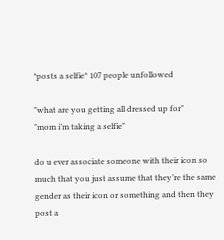*posts a selfie* 107 people unfollowed

"what are you getting all dressed up for"
"mom i’m taking a selfie"

do u ever associate someone with their icon so much that you just assume that they’re the same gender as their icon or something and then they post a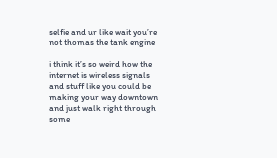selfie and ur like wait you’re not thomas the tank engine

i think it’s so weird how the internet is wireless signals and stuff like you could be making your way downtown and just walk right through some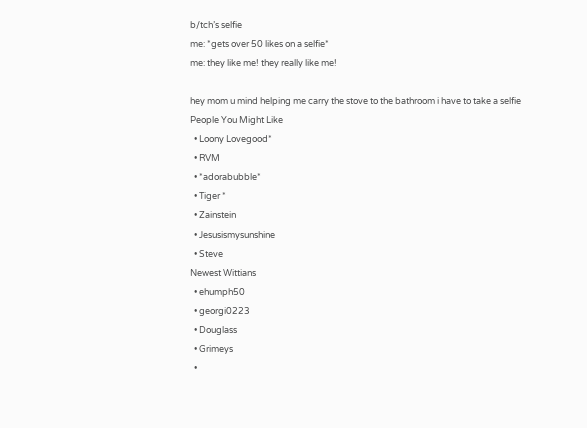b/tch’s selfie
me: *gets over 50 likes on a selfie*
me: they like me! they really like me!

hey mom u mind helping me carry the stove to the bathroom i have to take a selfie
People You Might Like
  • Loony Lovegood*
  • RVM
  • *adorabubble*
  • Tiger *
  • Zainstein
  • Jesusismysunshine
  • Steve
Newest Wittians
  • ehumph50
  • georgi0223
  • Douglass
  • Grimeys
  •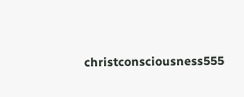christconsciousness555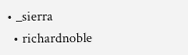• _sierra
  • richardnoble